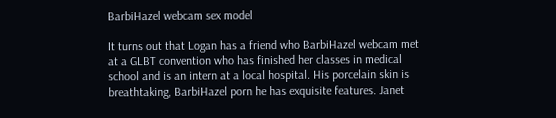BarbiHazel webcam sex model

It turns out that Logan has a friend who BarbiHazel webcam met at a GLBT convention who has finished her classes in medical school and is an intern at a local hospital. His porcelain skin is breathtaking, BarbiHazel porn he has exquisite features. Janet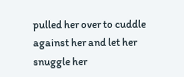pulled her over to cuddle against her and let her snuggle her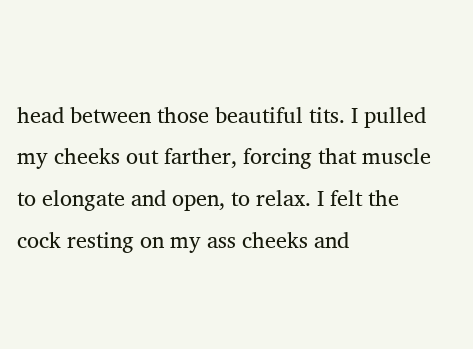head between those beautiful tits. I pulled my cheeks out farther, forcing that muscle to elongate and open, to relax. I felt the cock resting on my ass cheeks and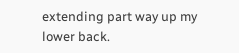extending part way up my lower back.